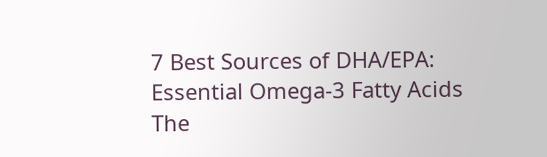7 Best Sources of DHA/EPA: Essential Omega-3 Fatty Acids The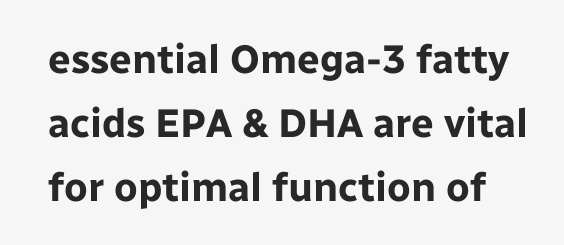essential Omega-3 fatty acids EPA & DHA are vital for optimal function of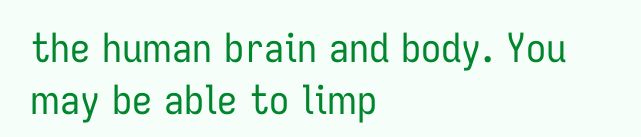the human brain and body. You may be able to limp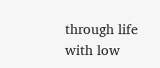through life with low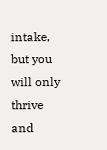intake, but you will only thrive and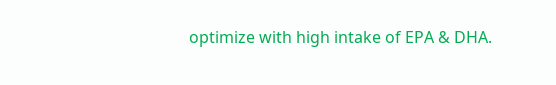optimize with high intake of EPA & DHA.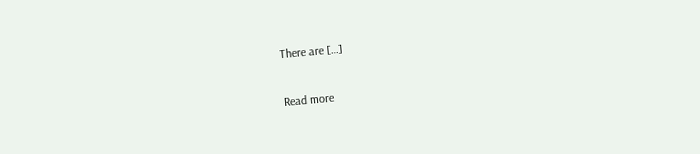There are […]

Read more